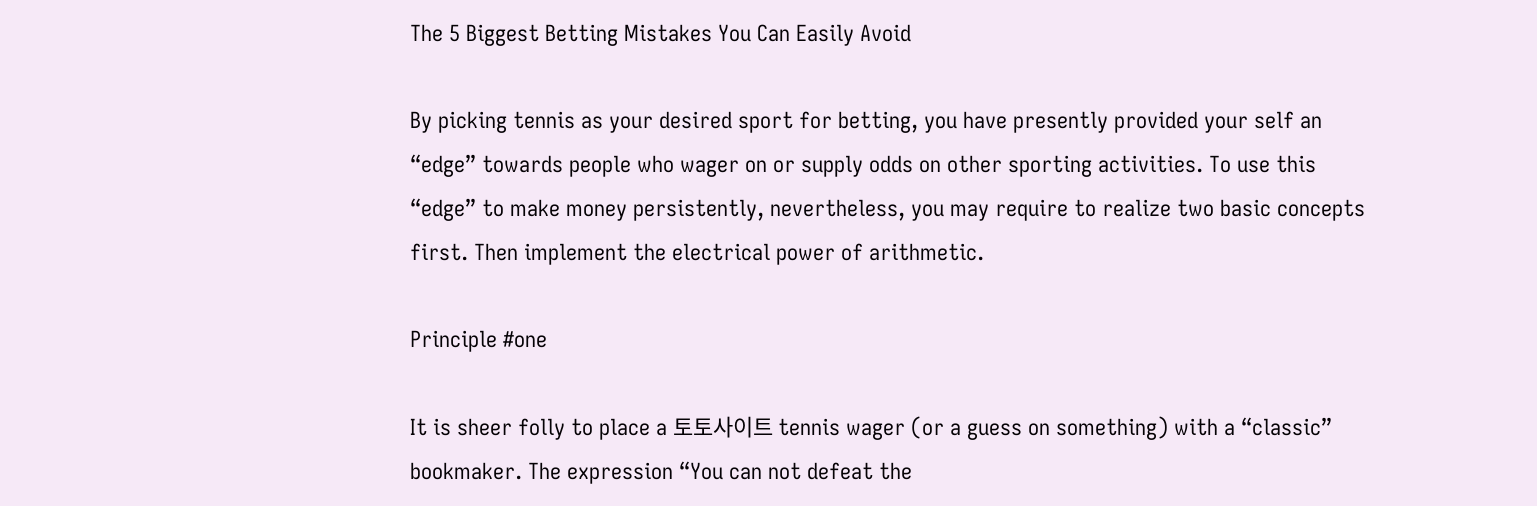The 5 Biggest Betting Mistakes You Can Easily Avoid

By picking tennis as your desired sport for betting, you have presently provided your self an “edge” towards people who wager on or supply odds on other sporting activities. To use this “edge” to make money persistently, nevertheless, you may require to realize two basic concepts first. Then implement the electrical power of arithmetic.

Principle #one

It is sheer folly to place a 토토사이트 tennis wager (or a guess on something) with a “classic” bookmaker. The expression “You can not defeat the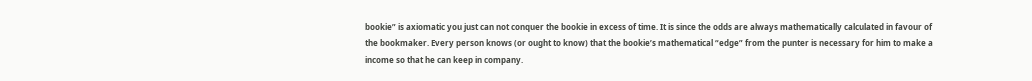bookie” is axiomatic you just can not conquer the bookie in excess of time. It is since the odds are always mathematically calculated in favour of the bookmaker. Every person knows (or ought to know) that the bookie’s mathematical “edge” from the punter is necessary for him to make a income so that he can keep in company.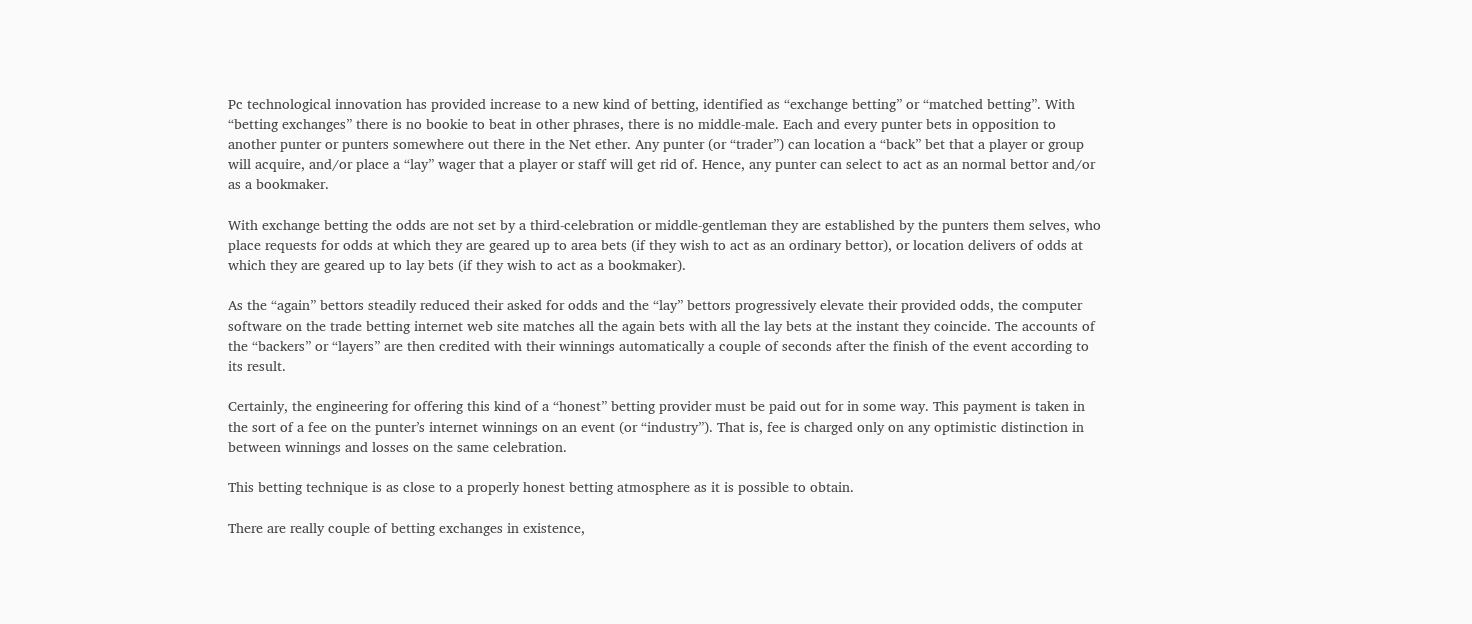Pc technological innovation has provided increase to a new kind of betting, identified as “exchange betting” or “matched betting”. With “betting exchanges” there is no bookie to beat in other phrases, there is no middle-male. Each and every punter bets in opposition to another punter or punters somewhere out there in the Net ether. Any punter (or “trader”) can location a “back” bet that a player or group will acquire, and/or place a “lay” wager that a player or staff will get rid of. Hence, any punter can select to act as an normal bettor and/or as a bookmaker.

With exchange betting the odds are not set by a third-celebration or middle-gentleman they are established by the punters them selves, who place requests for odds at which they are geared up to area bets (if they wish to act as an ordinary bettor), or location delivers of odds at which they are geared up to lay bets (if they wish to act as a bookmaker).

As the “again” bettors steadily reduced their asked for odds and the “lay” bettors progressively elevate their provided odds, the computer software on the trade betting internet web site matches all the again bets with all the lay bets at the instant they coincide. The accounts of the “backers” or “layers” are then credited with their winnings automatically a couple of seconds after the finish of the event according to its result.

Certainly, the engineering for offering this kind of a “honest” betting provider must be paid out for in some way. This payment is taken in the sort of a fee on the punter’s internet winnings on an event (or “industry”). That is, fee is charged only on any optimistic distinction in between winnings and losses on the same celebration.

This betting technique is as close to a properly honest betting atmosphere as it is possible to obtain.

There are really couple of betting exchanges in existence,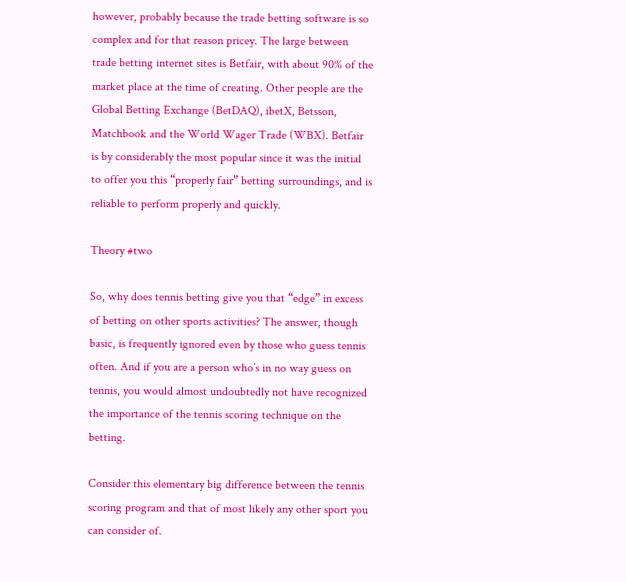however, probably because the trade betting software is so complex and for that reason pricey. The large between trade betting internet sites is Betfair, with about 90% of the market place at the time of creating. Other people are the Global Betting Exchange (BetDAQ), ibetX, Betsson, Matchbook and the World Wager Trade (WBX). Betfair is by considerably the most popular since it was the initial to offer you this “properly fair” betting surroundings, and is reliable to perform properly and quickly.

Theory #two

So, why does tennis betting give you that “edge” in excess of betting on other sports activities? The answer, though basic, is frequently ignored even by those who guess tennis often. And if you are a person who’s in no way guess on tennis, you would almost undoubtedly not have recognized the importance of the tennis scoring technique on the betting.

Consider this elementary big difference between the tennis scoring program and that of most likely any other sport you can consider of.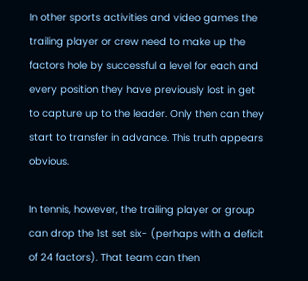In other sports activities and video games the trailing player or crew need to make up the factors hole by successful a level for each and every position they have previously lost in get to capture up to the leader. Only then can they start to transfer in advance. This truth appears obvious.

In tennis, however, the trailing player or group can drop the 1st set six- (perhaps with a deficit of 24 factors). That team can then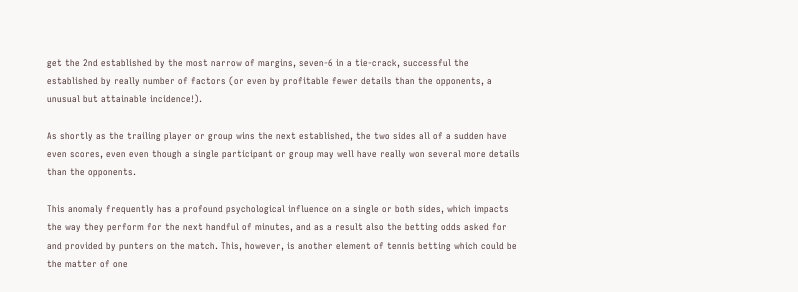get the 2nd established by the most narrow of margins, seven-6 in a tie-crack, successful the established by really number of factors (or even by profitable fewer details than the opponents, a unusual but attainable incidence!).

As shortly as the trailing player or group wins the next established, the two sides all of a sudden have even scores, even even though a single participant or group may well have really won several more details than the opponents.

This anomaly frequently has a profound psychological influence on a single or both sides, which impacts the way they perform for the next handful of minutes, and as a result also the betting odds asked for and provided by punters on the match. This, however, is another element of tennis betting which could be the matter of one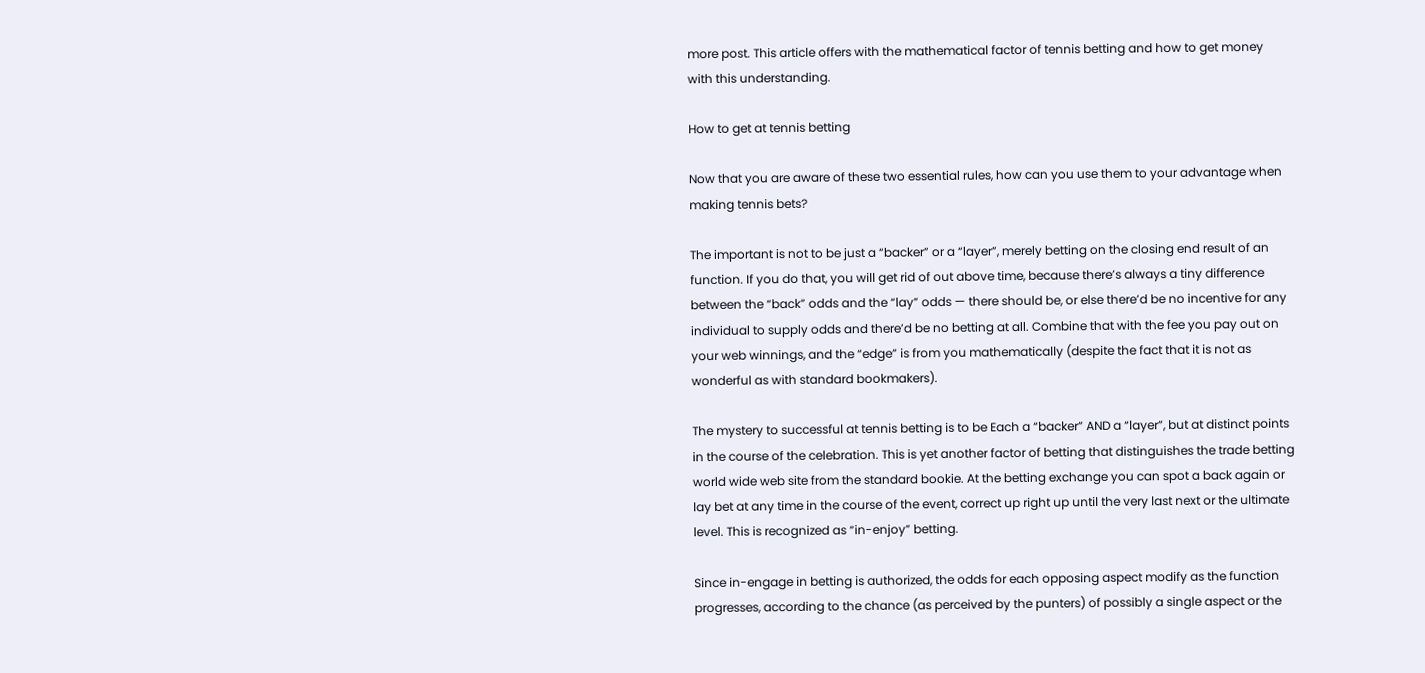more post. This article offers with the mathematical factor of tennis betting and how to get money with this understanding.

How to get at tennis betting

Now that you are aware of these two essential rules, how can you use them to your advantage when making tennis bets?

The important is not to be just a “backer” or a “layer”, merely betting on the closing end result of an function. If you do that, you will get rid of out above time, because there’s always a tiny difference between the “back” odds and the “lay” odds — there should be, or else there’d be no incentive for any individual to supply odds and there’d be no betting at all. Combine that with the fee you pay out on your web winnings, and the “edge” is from you mathematically (despite the fact that it is not as wonderful as with standard bookmakers).

The mystery to successful at tennis betting is to be Each a “backer” AND a “layer”, but at distinct points in the course of the celebration. This is yet another factor of betting that distinguishes the trade betting world wide web site from the standard bookie. At the betting exchange you can spot a back again or lay bet at any time in the course of the event, correct up right up until the very last next or the ultimate level. This is recognized as “in-enjoy” betting.

Since in-engage in betting is authorized, the odds for each opposing aspect modify as the function progresses, according to the chance (as perceived by the punters) of possibly a single aspect or the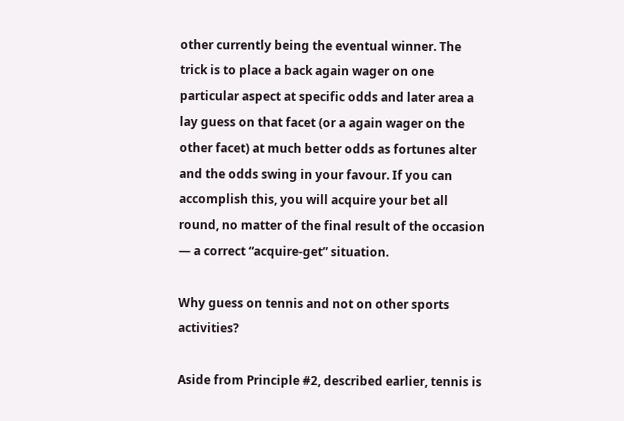other currently being the eventual winner. The trick is to place a back again wager on one particular aspect at specific odds and later area a lay guess on that facet (or a again wager on the other facet) at much better odds as fortunes alter and the odds swing in your favour. If you can accomplish this, you will acquire your bet all round, no matter of the final result of the occasion — a correct “acquire-get” situation.

Why guess on tennis and not on other sports activities?

Aside from Principle #2, described earlier, tennis is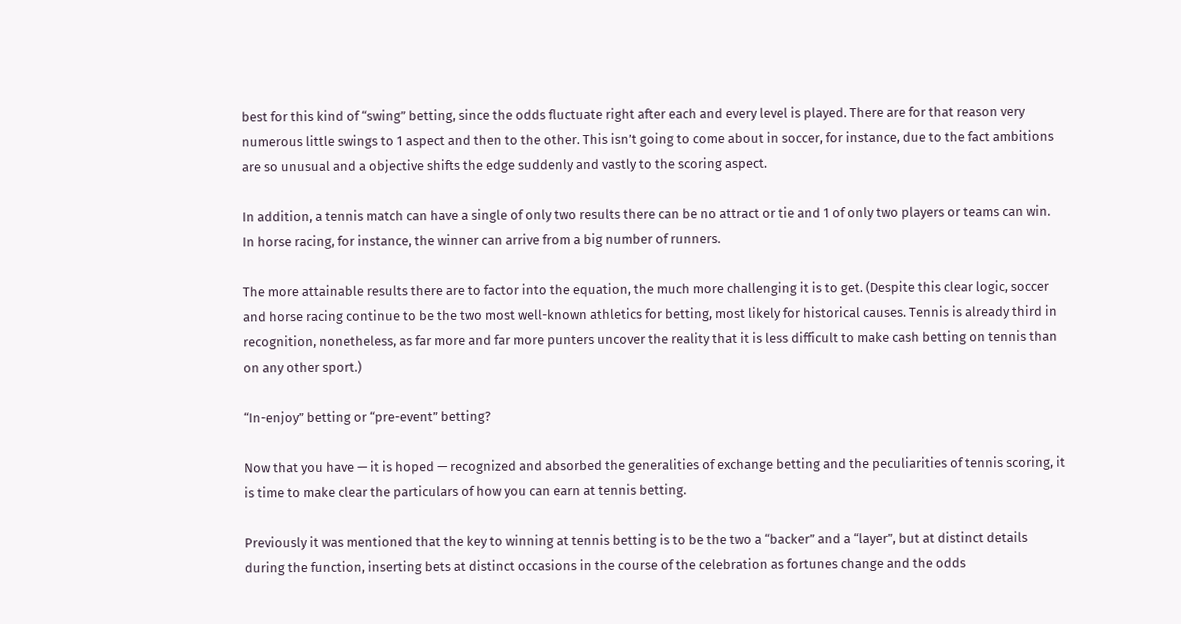best for this kind of “swing” betting, since the odds fluctuate right after each and every level is played. There are for that reason very numerous little swings to 1 aspect and then to the other. This isn’t going to come about in soccer, for instance, due to the fact ambitions are so unusual and a objective shifts the edge suddenly and vastly to the scoring aspect.

In addition, a tennis match can have a single of only two results there can be no attract or tie and 1 of only two players or teams can win. In horse racing, for instance, the winner can arrive from a big number of runners.

The more attainable results there are to factor into the equation, the much more challenging it is to get. (Despite this clear logic, soccer and horse racing continue to be the two most well-known athletics for betting, most likely for historical causes. Tennis is already third in recognition, nonetheless, as far more and far more punters uncover the reality that it is less difficult to make cash betting on tennis than on any other sport.)

“In-enjoy” betting or “pre-event” betting?

Now that you have — it is hoped — recognized and absorbed the generalities of exchange betting and the peculiarities of tennis scoring, it is time to make clear the particulars of how you can earn at tennis betting.

Previously it was mentioned that the key to winning at tennis betting is to be the two a “backer” and a “layer”, but at distinct details during the function, inserting bets at distinct occasions in the course of the celebration as fortunes change and the odds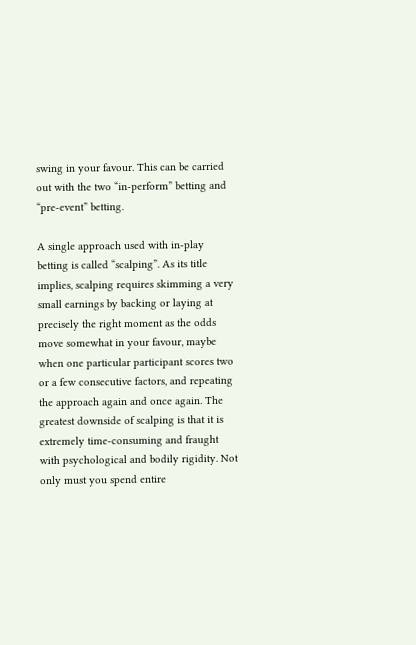swing in your favour. This can be carried out with the two “in-perform” betting and “pre-event” betting.

A single approach used with in-play betting is called “scalping”. As its title implies, scalping requires skimming a very small earnings by backing or laying at precisely the right moment as the odds move somewhat in your favour, maybe when one particular participant scores two or a few consecutive factors, and repeating the approach again and once again. The greatest downside of scalping is that it is extremely time-consuming and fraught with psychological and bodily rigidity. Not only must you spend entire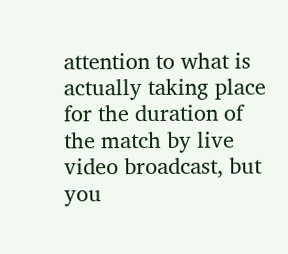attention to what is actually taking place for the duration of the match by live video broadcast, but you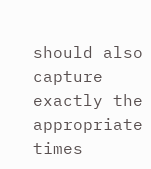should also capture exactly the appropriate times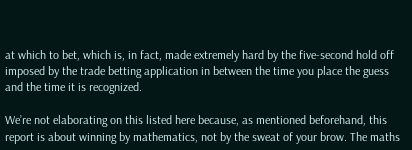at which to bet, which is, in fact, made extremely hard by the five-second hold off imposed by the trade betting application in between the time you place the guess and the time it is recognized.

We’re not elaborating on this listed here because, as mentioned beforehand, this report is about winning by mathematics, not by the sweat of your brow. The maths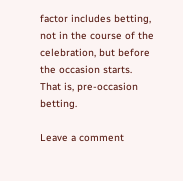factor includes betting, not in the course of the celebration, but before the occasion starts. That is, pre-occasion betting.

Leave a comment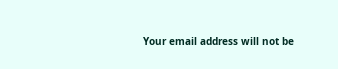Your email address will not be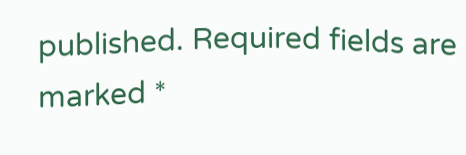published. Required fields are marked *